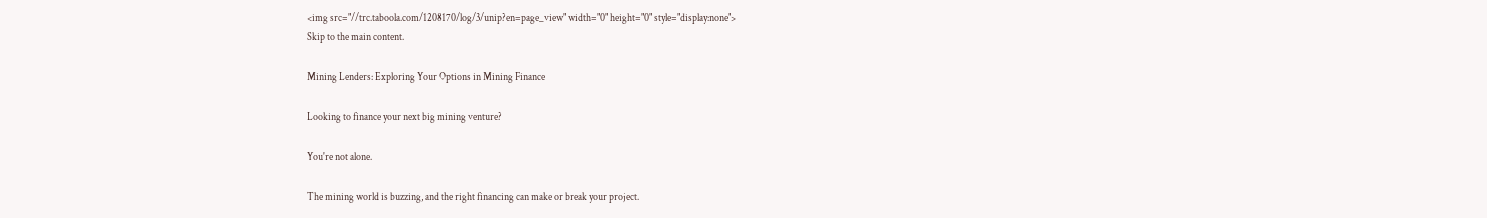<img src="//trc.taboola.com/1208170/log/3/unip?en=page_view" width="0" height="0" style="display:none">
Skip to the main content.

Mining Lenders: Exploring Your Options in Mining Finance

Looking to finance your next big mining venture?

You're not alone.

The mining world is buzzing, and the right financing can make or break your project.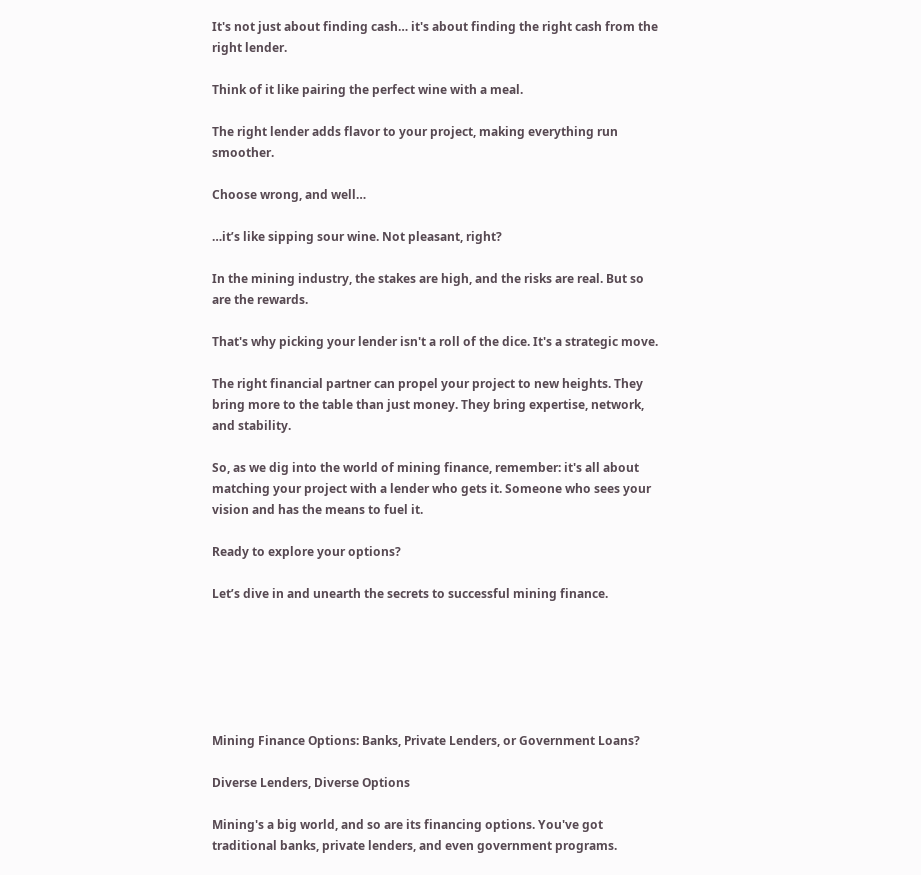It's not just about finding cash… it's about finding the right cash from the right lender.

Think of it like pairing the perfect wine with a meal.

The right lender adds flavor to your project, making everything run smoother.

Choose wrong, and well…

…it’s like sipping sour wine. Not pleasant, right?

In the mining industry, the stakes are high, and the risks are real. But so are the rewards.

That's why picking your lender isn't a roll of the dice. It's a strategic move.

The right financial partner can propel your project to new heights. They bring more to the table than just money. They bring expertise, network, and stability.

So, as we dig into the world of mining finance, remember: it's all about matching your project with a lender who gets it. Someone who sees your vision and has the means to fuel it.

Ready to explore your options?

Let’s dive in and unearth the secrets to successful mining finance.






Mining Finance Options: Banks, Private Lenders, or Government Loans?

Diverse Lenders, Diverse Options

Mining's a big world, and so are its financing options. You've got traditional banks, private lenders, and even government programs.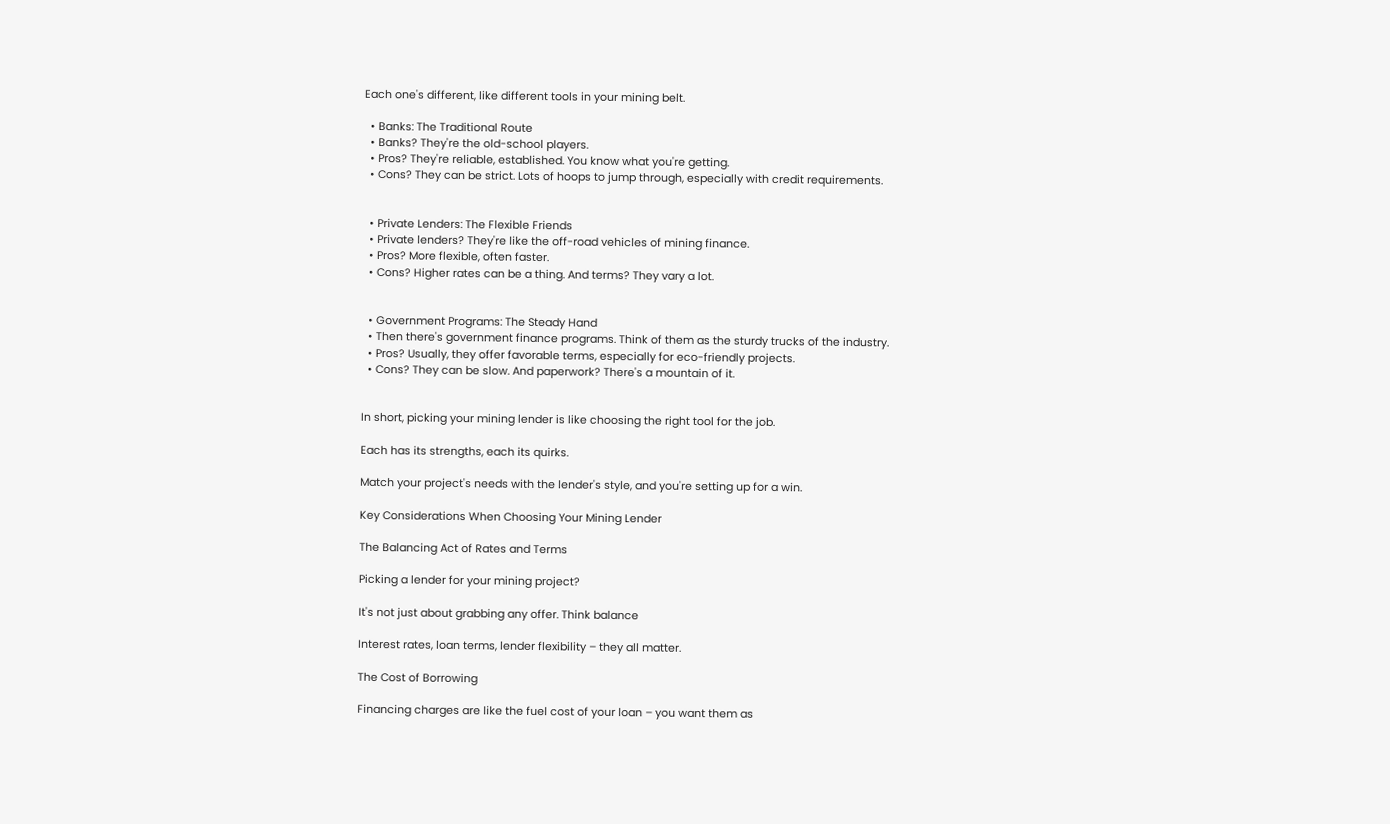Each one's different, like different tools in your mining belt.

  • Banks: The Traditional Route
  • Banks? They're the old-school players.
  • Pros? They're reliable, established. You know what you're getting.
  • Cons? They can be strict. Lots of hoops to jump through, especially with credit requirements.


  • Private Lenders: The Flexible Friends
  • Private lenders? They're like the off-road vehicles of mining finance.
  • Pros? More flexible, often faster.
  • Cons? Higher rates can be a thing. And terms? They vary a lot.


  • Government Programs: The Steady Hand
  • Then there's government finance programs. Think of them as the sturdy trucks of the industry.
  • Pros? Usually, they offer favorable terms, especially for eco-friendly projects.
  • Cons? They can be slow. And paperwork? There's a mountain of it.


In short, picking your mining lender is like choosing the right tool for the job.

Each has its strengths, each its quirks.

Match your project's needs with the lender's style, and you're setting up for a win.

Key Considerations When Choosing Your Mining Lender

The Balancing Act of Rates and Terms

Picking a lender for your mining project?

It's not just about grabbing any offer. Think balance

Interest rates, loan terms, lender flexibility – they all matter.

The Cost of Borrowing

Financing charges are like the fuel cost of your loan – you want them as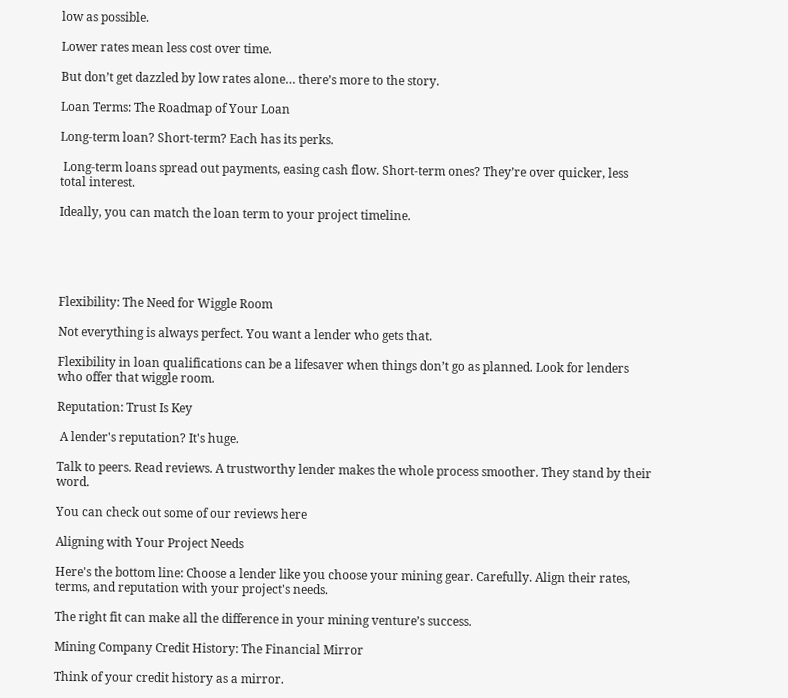low as possible.

Lower rates mean less cost over time.

But don’t get dazzled by low rates alone… there’s more to the story.

Loan Terms: The Roadmap of Your Loan

Long-term loan? Short-term? Each has its perks.

 Long-term loans spread out payments, easing cash flow. Short-term ones? They’re over quicker, less total interest.

Ideally, you can match the loan term to your project timeline.





Flexibility: The Need for Wiggle Room

Not everything is always perfect. You want a lender who gets that.

Flexibility in loan qualifications can be a lifesaver when things don’t go as planned. Look for lenders who offer that wiggle room.

Reputation: Trust Is Key

 A lender's reputation? It's huge.

Talk to peers. Read reviews. A trustworthy lender makes the whole process smoother. They stand by their word.

You can check out some of our reviews here

Aligning with Your Project Needs

Here's the bottom line: Choose a lender like you choose your mining gear. Carefully. Align their rates, terms, and reputation with your project's needs.

The right fit can make all the difference in your mining venture’s success.

Mining Company Credit History: The Financial Mirror

Think of your credit history as a mirror.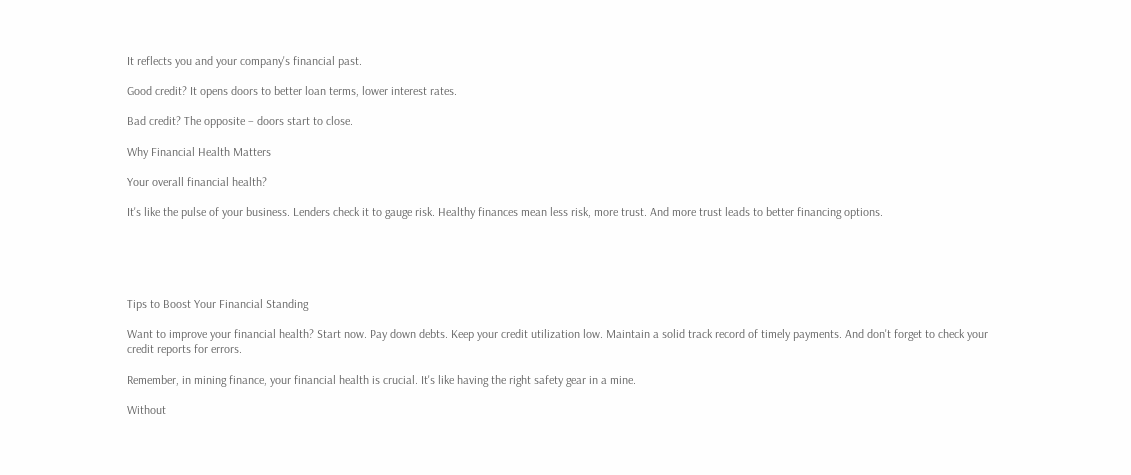It reflects you and your company's financial past.

Good credit? It opens doors to better loan terms, lower interest rates.

Bad credit? The opposite – doors start to close.

Why Financial Health Matters

Your overall financial health?

It's like the pulse of your business. Lenders check it to gauge risk. Healthy finances mean less risk, more trust. And more trust leads to better financing options.





Tips to Boost Your Financial Standing

Want to improve your financial health? Start now. Pay down debts. Keep your credit utilization low. Maintain a solid track record of timely payments. And don't forget to check your credit reports for errors.

Remember, in mining finance, your financial health is crucial. It's like having the right safety gear in a mine.

Without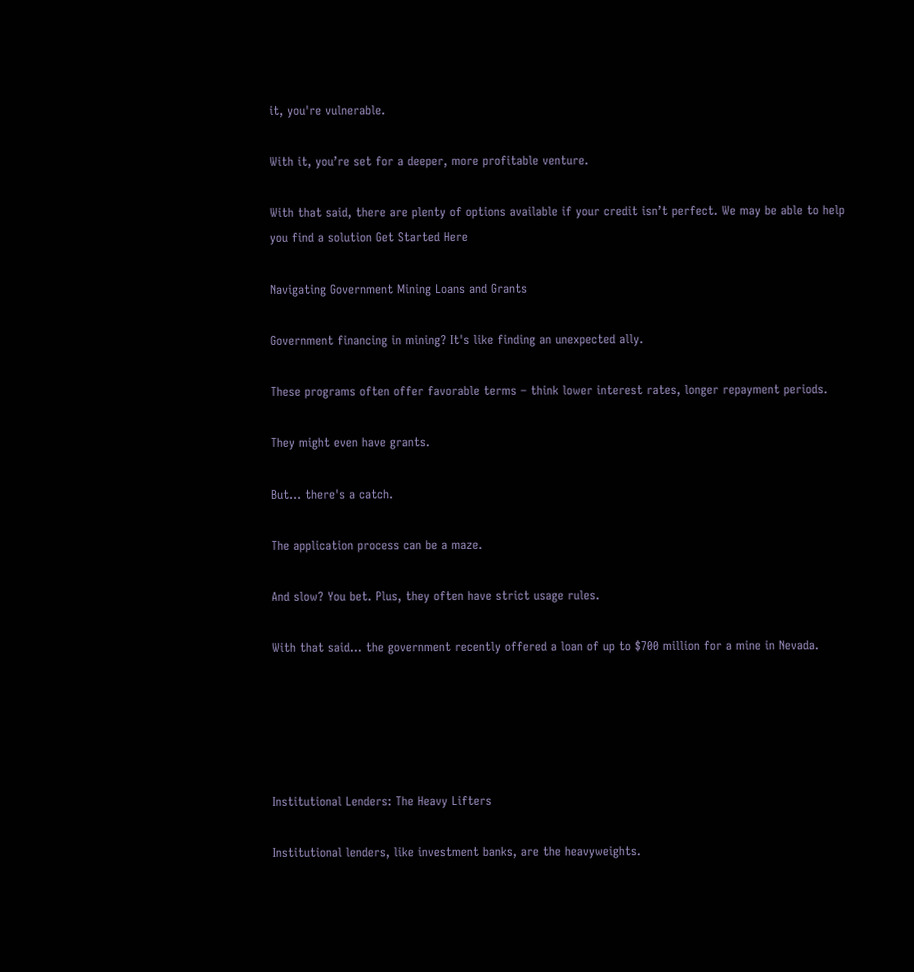it, you're vulnerable.

With it, you’re set for a deeper, more profitable venture.

With that said, there are plenty of options available if your credit isn’t perfect. We may be able to help you find a solution Get Started Here

Navigating Government Mining Loans and Grants

Government financing in mining? It's like finding an unexpected ally.

These programs often offer favorable terms – think lower interest rates, longer repayment periods.

They might even have grants.

But… there's a catch.

The application process can be a maze.

And slow? You bet. Plus, they often have strict usage rules.

With that said… the government recently offered a loan of up to $700 million for a mine in Nevada.





Institutional Lenders: The Heavy Lifters

Institutional lenders, like investment banks, are the heavyweights.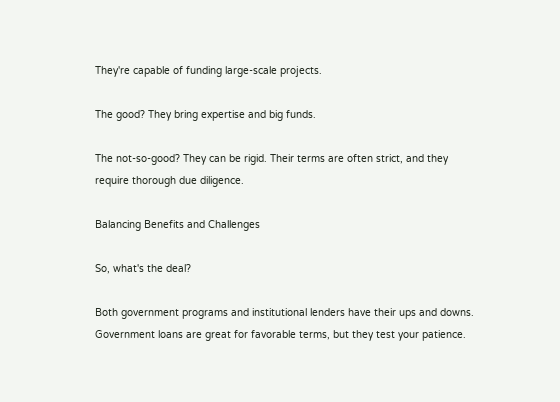They're capable of funding large-scale projects.

The good? They bring expertise and big funds.

The not-so-good? They can be rigid. Their terms are often strict, and they require thorough due diligence.

Balancing Benefits and Challenges

So, what's the deal?

Both government programs and institutional lenders have their ups and downs. Government loans are great for favorable terms, but they test your patience.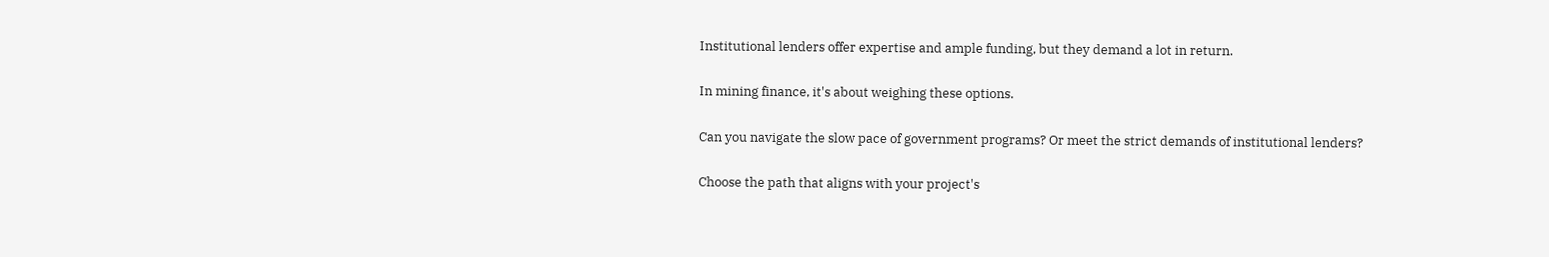Institutional lenders offer expertise and ample funding, but they demand a lot in return.

In mining finance, it's about weighing these options.

Can you navigate the slow pace of government programs? Or meet the strict demands of institutional lenders?

Choose the path that aligns with your project's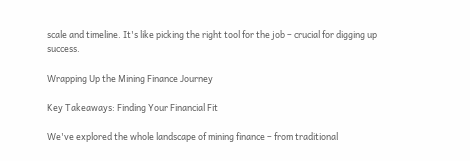scale and timeline. It's like picking the right tool for the job – crucial for digging up success.

Wrapping Up the Mining Finance Journey

Key Takeaways: Finding Your Financial Fit

We've explored the whole landscape of mining finance – from traditional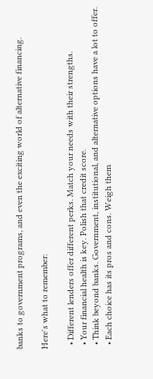banks to government programs, and even the exciting world of alternative financing.

Here's what to remember:

  • Different lenders offer different perks. Match your needs with their strengths.
  • Your financial health is key. Polish that credit score.
  • Think beyond banks. Government, institutional, and alternative options have a lot to offer.
  • Each choice has its pros and cons. Weigh them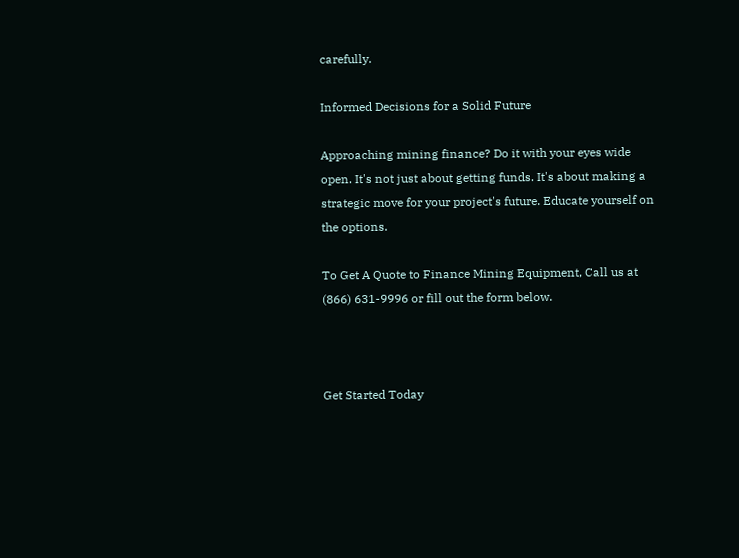carefully.

Informed Decisions for a Solid Future

Approaching mining finance? Do it with your eyes wide open. It's not just about getting funds. It's about making a strategic move for your project's future. Educate yourself on the options.

To Get A Quote to Finance Mining Equipment, Call us at (866) 631-9996 or fill out the form below.



Get Started Today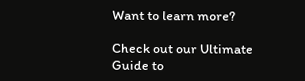Want to learn more?

Check out our Ultimate Guide to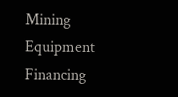Mining Equipment Financing